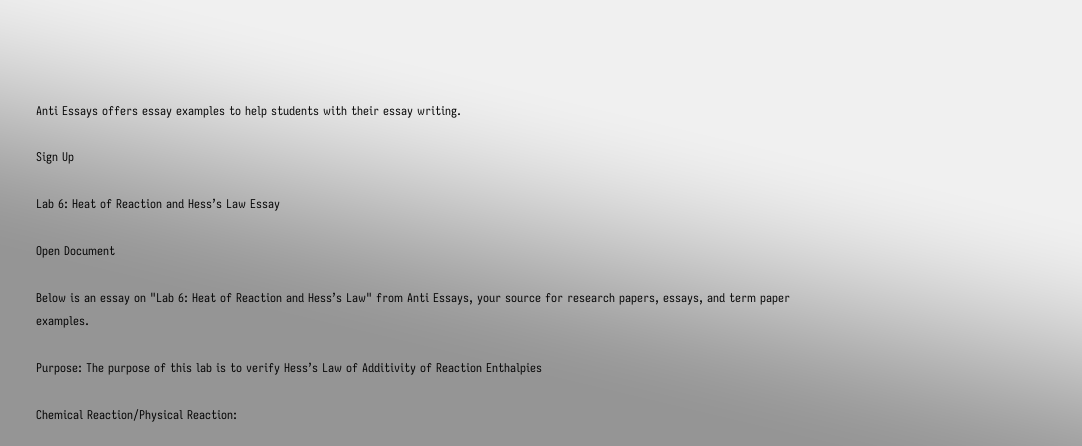Anti Essays offers essay examples to help students with their essay writing.

Sign Up

Lab 6: Heat of Reaction and Hess’s Law Essay

Open Document

Below is an essay on "Lab 6: Heat of Reaction and Hess’s Law" from Anti Essays, your source for research papers, essays, and term paper examples.

Purpose: The purpose of this lab is to verify Hess’s Law of Additivity of Reaction Enthalpies

Chemical Reaction/Physical Reaction: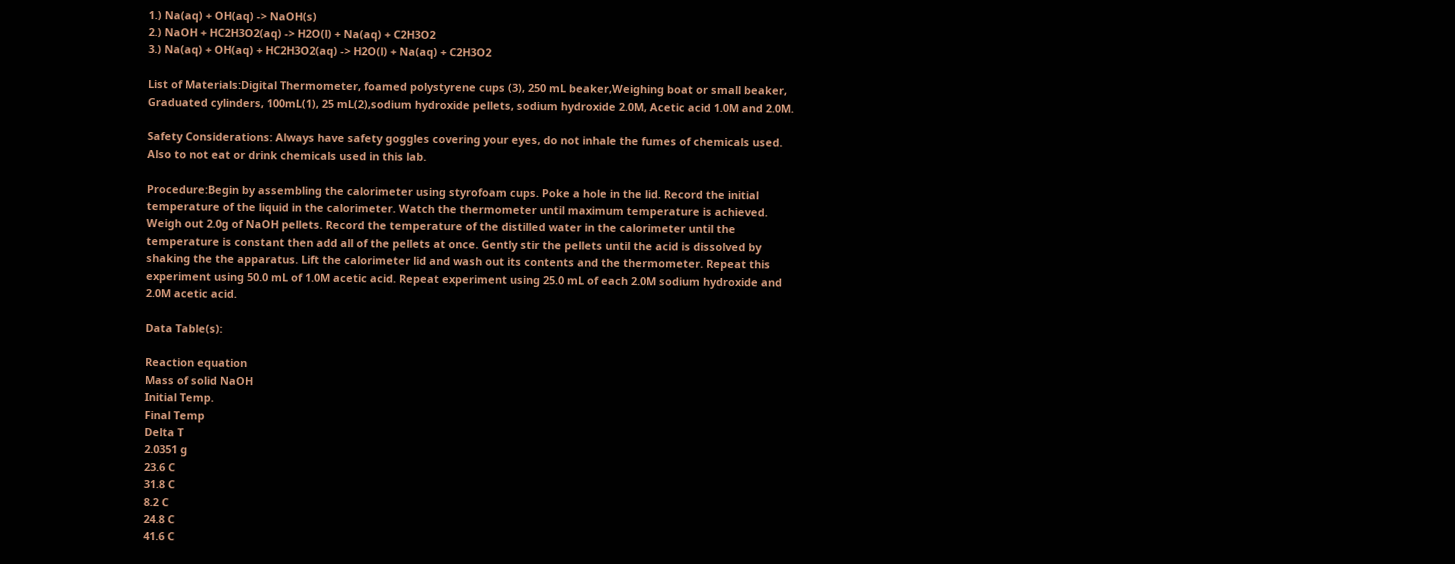1.) Na(aq) + OH(aq) -> NaOH(s)
2.) NaOH + HC2H3O2(aq) -> H2O(l) + Na(aq) + C2H3O2
3.) Na(aq) + OH(aq) + HC2H3O2(aq) -> H2O(l) + Na(aq) + C2H3O2

List of Materials:Digital Thermometer, foamed polystyrene cups (3), 250 mL beaker,Weighing boat or small beaker, Graduated cylinders, 100mL(1), 25 mL(2),sodium hydroxide pellets, sodium hydroxide 2.0M, Acetic acid 1.0M and 2.0M.

Safety Considerations: Always have safety goggles covering your eyes, do not inhale the fumes of chemicals used. Also to not eat or drink chemicals used in this lab.

Procedure:Begin by assembling the calorimeter using styrofoam cups. Poke a hole in the lid. Record the initial temperature of the liquid in the calorimeter. Watch the thermometer until maximum temperature is achieved. Weigh out 2.0g of NaOH pellets. Record the temperature of the distilled water in the calorimeter until the temperature is constant then add all of the pellets at once. Gently stir the pellets until the acid is dissolved by shaking the the apparatus. Lift the calorimeter lid and wash out its contents and the thermometer. Repeat this experiment using 50.0 mL of 1.0M acetic acid. Repeat experiment using 25.0 mL of each 2.0M sodium hydroxide and 2.0M acetic acid.

Data Table(s):

Reaction equation
Mass of solid NaOH
Initial Temp.
Final Temp
Delta T
2.0351 g
23.6 C
31.8 C
8.2 C
24.8 C
41.6 C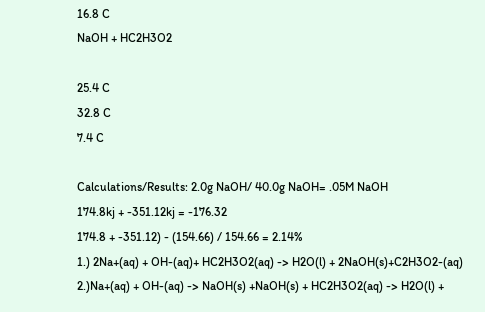16.8 C
NaOH + HC2H3O2

25.4 C
32.8 C
7.4 C

Calculations/Results: 2.0g NaOH/ 40.0g NaOH= .05M NaOH
174.8kj + -351.12kj = -176.32
174.8 + -351.12) - (154.66) / 154.66 = 2.14%
1.) 2Na+(aq) + OH-(aq)+ HC2H3O2(aq) -> H2O(l) + 2NaOH(s)+C2H3O2-(aq)
2.)Na+(aq) + OH-(aq) -> NaOH(s) +NaOH(s) + HC2H3O2(aq) -> H2O(l) +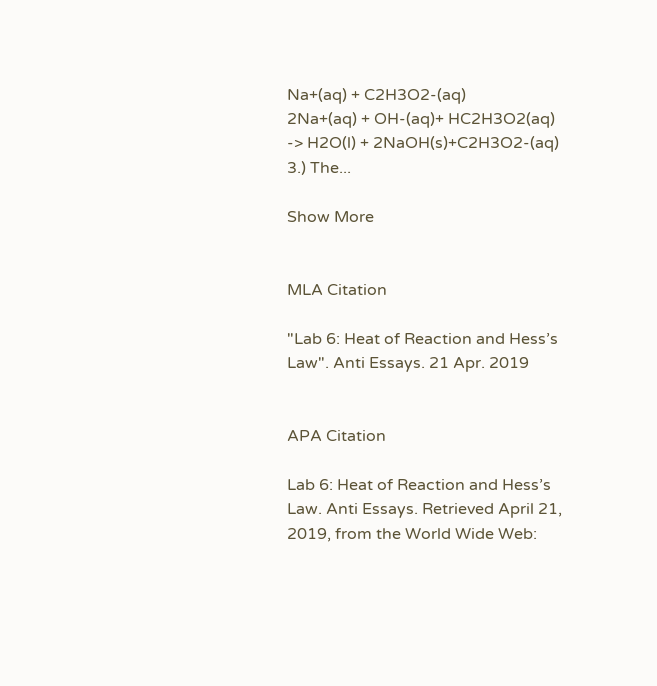Na+(aq) + C2H3O2-(aq)
2Na+(aq) + OH-(aq)+ HC2H3O2(aq) -> H2O(l) + 2NaOH(s)+C2H3O2-(aq)
3.) The...

Show More


MLA Citation

"Lab 6: Heat of Reaction and Hess’s Law". Anti Essays. 21 Apr. 2019


APA Citation

Lab 6: Heat of Reaction and Hess’s Law. Anti Essays. Retrieved April 21, 2019, from the World Wide Web: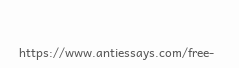https://www.antiessays.com/free-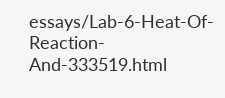essays/Lab-6-Heat-Of-Reaction-And-333519.html